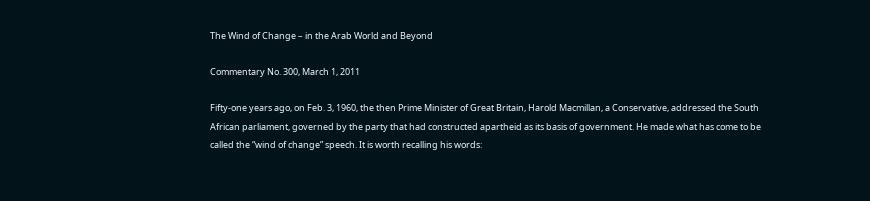The Wind of Change – in the Arab World and Beyond

Commentary No. 300, March 1, 2011

Fifty-one years ago, on Feb. 3, 1960, the then Prime Minister of Great Britain, Harold Macmillan, a Conservative, addressed the South African parliament, governed by the party that had constructed apartheid as its basis of government. He made what has come to be called the “wind of change” speech. It is worth recalling his words: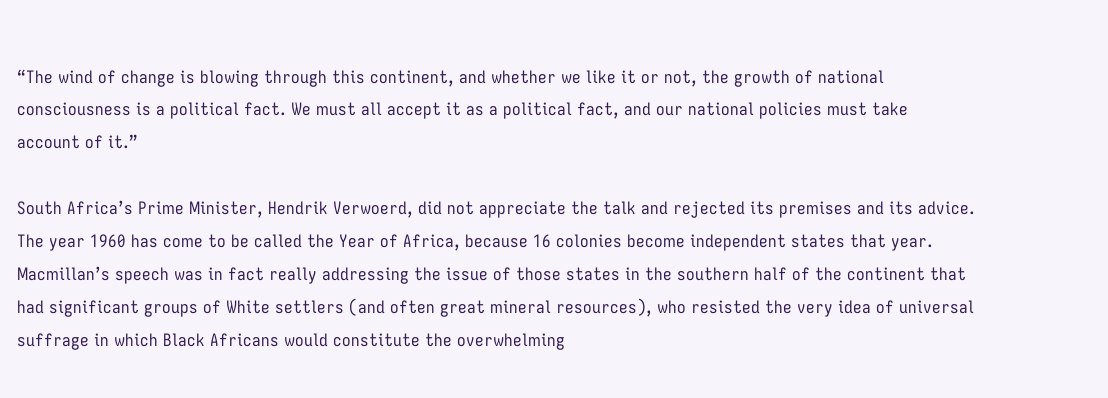“The wind of change is blowing through this continent, and whether we like it or not, the growth of national consciousness is a political fact. We must all accept it as a political fact, and our national policies must take account of it.”

South Africa’s Prime Minister, Hendrik Verwoerd, did not appreciate the talk and rejected its premises and its advice. The year 1960 has come to be called the Year of Africa, because 16 colonies become independent states that year. Macmillan’s speech was in fact really addressing the issue of those states in the southern half of the continent that had significant groups of White settlers (and often great mineral resources), who resisted the very idea of universal suffrage in which Black Africans would constitute the overwhelming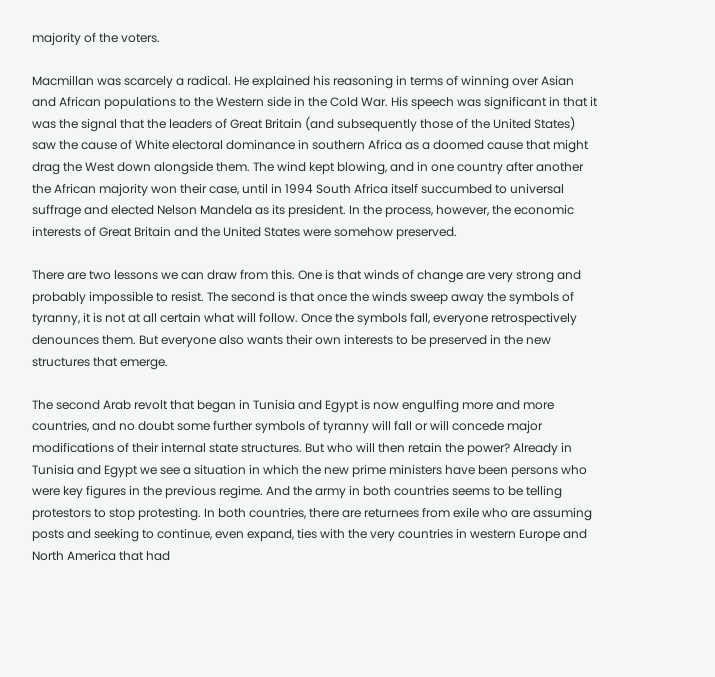majority of the voters.

Macmillan was scarcely a radical. He explained his reasoning in terms of winning over Asian and African populations to the Western side in the Cold War. His speech was significant in that it was the signal that the leaders of Great Britain (and subsequently those of the United States) saw the cause of White electoral dominance in southern Africa as a doomed cause that might drag the West down alongside them. The wind kept blowing, and in one country after another the African majority won their case, until in 1994 South Africa itself succumbed to universal suffrage and elected Nelson Mandela as its president. In the process, however, the economic interests of Great Britain and the United States were somehow preserved.

There are two lessons we can draw from this. One is that winds of change are very strong and probably impossible to resist. The second is that once the winds sweep away the symbols of tyranny, it is not at all certain what will follow. Once the symbols fall, everyone retrospectively denounces them. But everyone also wants their own interests to be preserved in the new structures that emerge.

The second Arab revolt that began in Tunisia and Egypt is now engulfing more and more countries, and no doubt some further symbols of tyranny will fall or will concede major modifications of their internal state structures. But who will then retain the power? Already in Tunisia and Egypt we see a situation in which the new prime ministers have been persons who were key figures in the previous regime. And the army in both countries seems to be telling protestors to stop protesting. In both countries, there are returnees from exile who are assuming posts and seeking to continue, even expand, ties with the very countries in western Europe and North America that had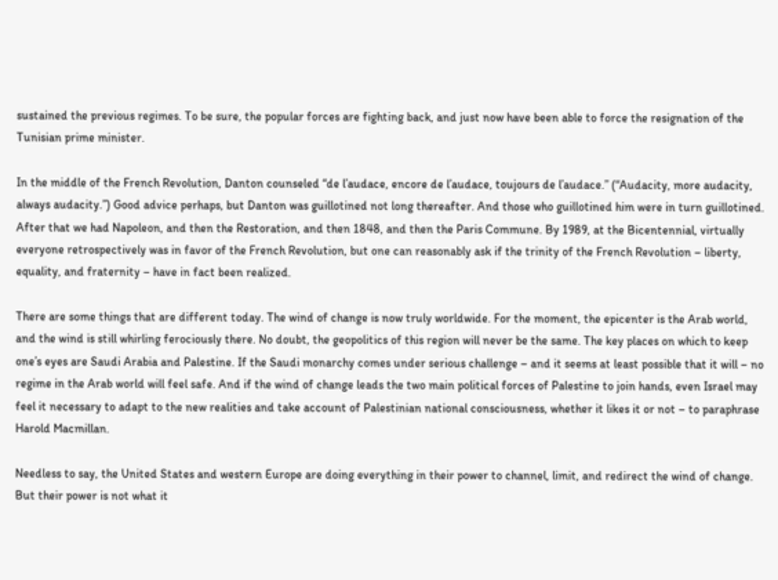sustained the previous regimes. To be sure, the popular forces are fighting back, and just now have been able to force the resignation of the Tunisian prime minister.

In the middle of the French Revolution, Danton counseled “de l’audace, encore de l’audace, toujours de l’audace.” (“Audacity, more audacity, always audacity.”) Good advice perhaps, but Danton was guillotined not long thereafter. And those who guillotined him were in turn guillotined. After that we had Napoleon, and then the Restoration, and then 1848, and then the Paris Commune. By 1989, at the Bicentennial, virtually everyone retrospectively was in favor of the French Revolution, but one can reasonably ask if the trinity of the French Revolution – liberty, equality, and fraternity – have in fact been realized.

There are some things that are different today. The wind of change is now truly worldwide. For the moment, the epicenter is the Arab world, and the wind is still whirling ferociously there. No doubt, the geopolitics of this region will never be the same. The key places on which to keep one’s eyes are Saudi Arabia and Palestine. If the Saudi monarchy comes under serious challenge – and it seems at least possible that it will – no regime in the Arab world will feel safe. And if the wind of change leads the two main political forces of Palestine to join hands, even Israel may feel it necessary to adapt to the new realities and take account of Palestinian national consciousness, whether it likes it or not – to paraphrase Harold Macmillan.

Needless to say, the United States and western Europe are doing everything in their power to channel, limit, and redirect the wind of change. But their power is not what it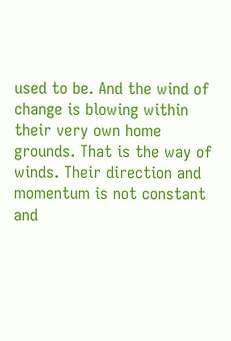used to be. And the wind of change is blowing within their very own home grounds. That is the way of winds. Their direction and momentum is not constant and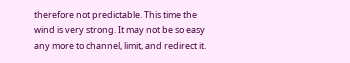therefore not predictable. This time the wind is very strong. It may not be so easy any more to channel, limit, and redirect it.